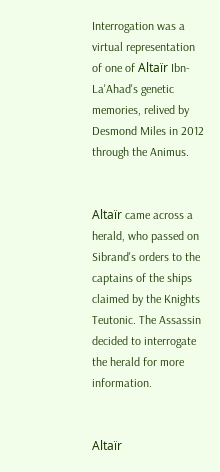Interrogation was a virtual representation of one of Altaïr Ibn-La'Ahad's genetic memories, relived by Desmond Miles in 2012 through the Animus.


Altaïr came across a herald, who passed on Sibrand's orders to the captains of the ships claimed by the Knights Teutonic. The Assassin decided to interrogate the herald for more information.


Altaïr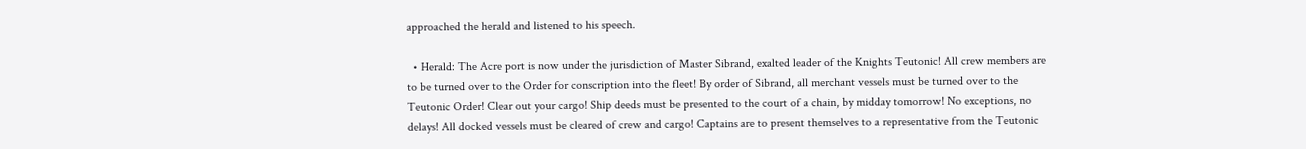approached the herald and listened to his speech.

  • Herald: The Acre port is now under the jurisdiction of Master Sibrand, exalted leader of the Knights Teutonic! All crew members are to be turned over to the Order for conscription into the fleet! By order of Sibrand, all merchant vessels must be turned over to the Teutonic Order! Clear out your cargo! Ship deeds must be presented to the court of a chain, by midday tomorrow! No exceptions, no delays! All docked vessels must be cleared of crew and cargo! Captains are to present themselves to a representative from the Teutonic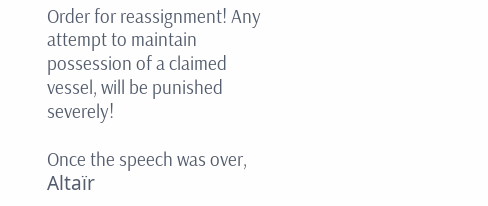Order for reassignment! Any attempt to maintain possession of a claimed vessel, will be punished severely!

Once the speech was over, Altaïr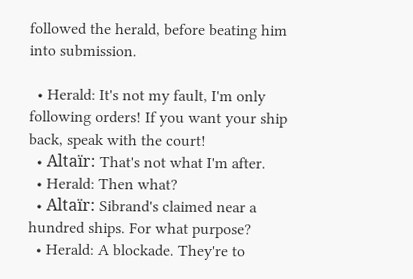followed the herald, before beating him into submission.

  • Herald: It's not my fault, I'm only following orders! If you want your ship back, speak with the court!
  • Altaïr: That's not what I'm after.
  • Herald: Then what?
  • Altaïr: Sibrand's claimed near a hundred ships. For what purpose?
  • Herald: A blockade. They're to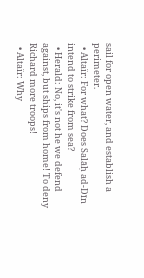sail for open water, and establish a perimeter.
  • Altaïr: For what? Does Salāḥ ad-Dīn intend to strike from sea?
  • Herald: No, it's not he we defend against, but ships from home! To deny Richard more troops!
  • Altaïr: Why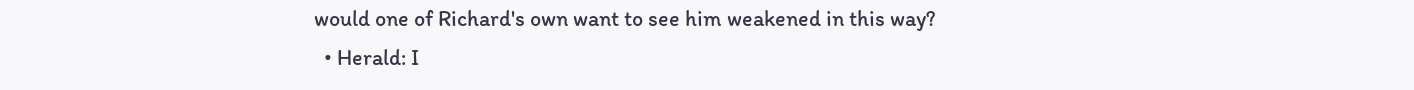would one of Richard's own want to see him weakened in this way?
  • Herald: I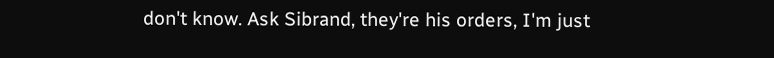don't know. Ask Sibrand, they're his orders, I'm just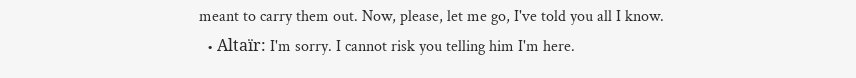meant to carry them out. Now, please, let me go, I've told you all I know.
  • Altaïr: I'm sorry. I cannot risk you telling him I'm here.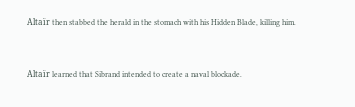Altaïr then stabbed the herald in the stomach with his Hidden Blade, killing him.


Altaïr learned that Sibrand intended to create a naval blockade.